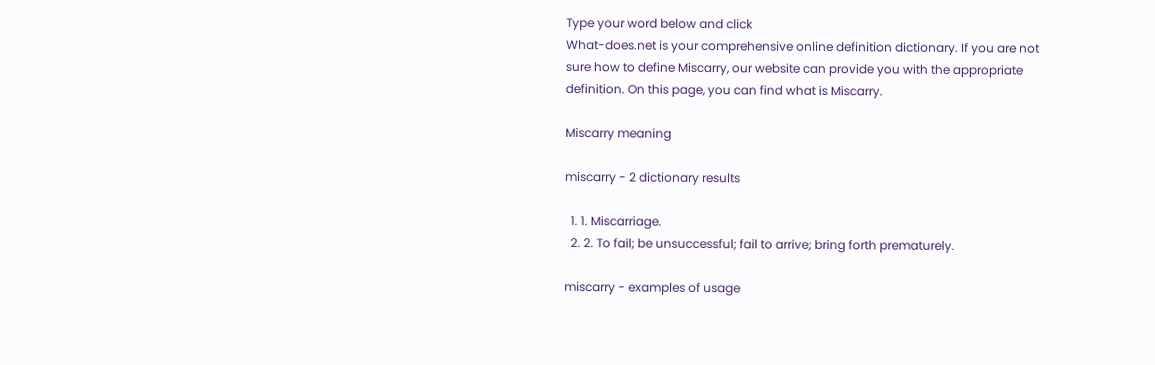Type your word below and click
What-does.net is your comprehensive online definition dictionary. If you are not sure how to define Miscarry, our website can provide you with the appropriate definition. On this page, you can find what is Miscarry.

Miscarry meaning

miscarry - 2 dictionary results

  1. 1. Miscarriage.
  2. 2. To fail; be unsuccessful; fail to arrive; bring forth prematurely.

miscarry - examples of usage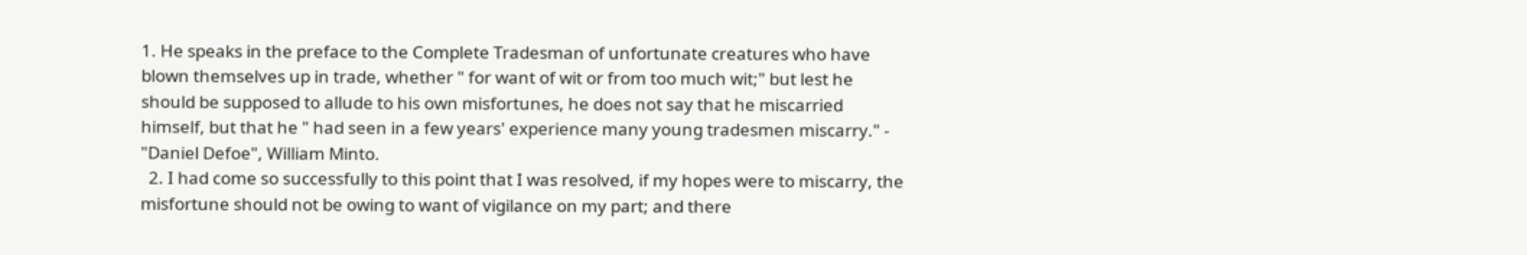1. He speaks in the preface to the Complete Tradesman of unfortunate creatures who have blown themselves up in trade, whether " for want of wit or from too much wit;" but lest he should be supposed to allude to his own misfortunes, he does not say that he miscarried himself, but that he " had seen in a few years' experience many young tradesmen miscarry." - "Daniel Defoe", William Minto.
  2. I had come so successfully to this point that I was resolved, if my hopes were to miscarry, the misfortune should not be owing to want of vigilance on my part; and there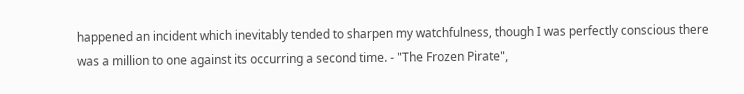happened an incident which inevitably tended to sharpen my watchfulness, though I was perfectly conscious there was a million to one against its occurring a second time. - "The Frozen Pirate",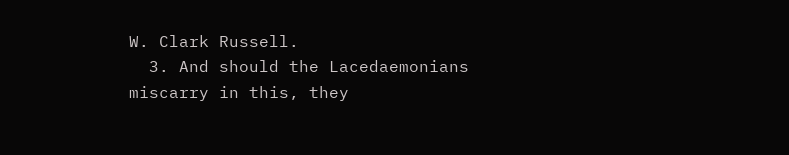W. Clark Russell.
  3. And should the Lacedaemonians miscarry in this, they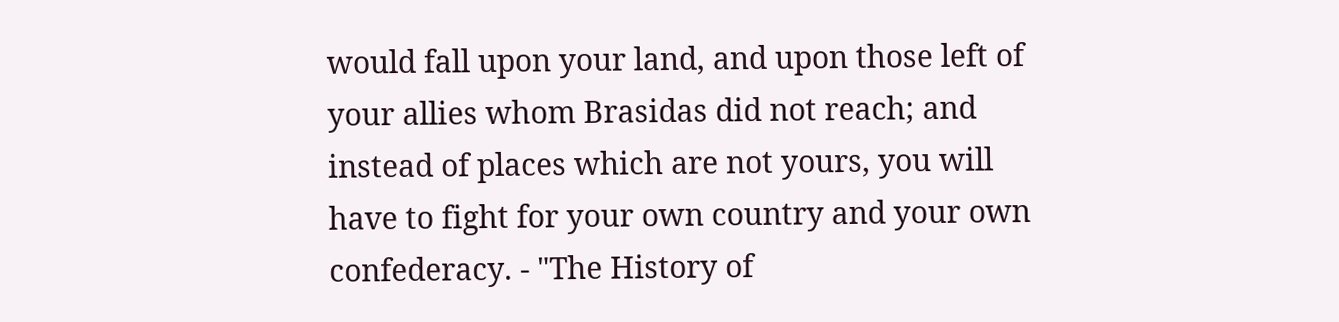would fall upon your land, and upon those left of your allies whom Brasidas did not reach; and instead of places which are not yours, you will have to fight for your own country and your own confederacy. - "The History of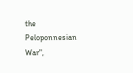the Peloponnesian War",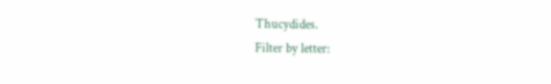Thucydides.
Filter by letter: